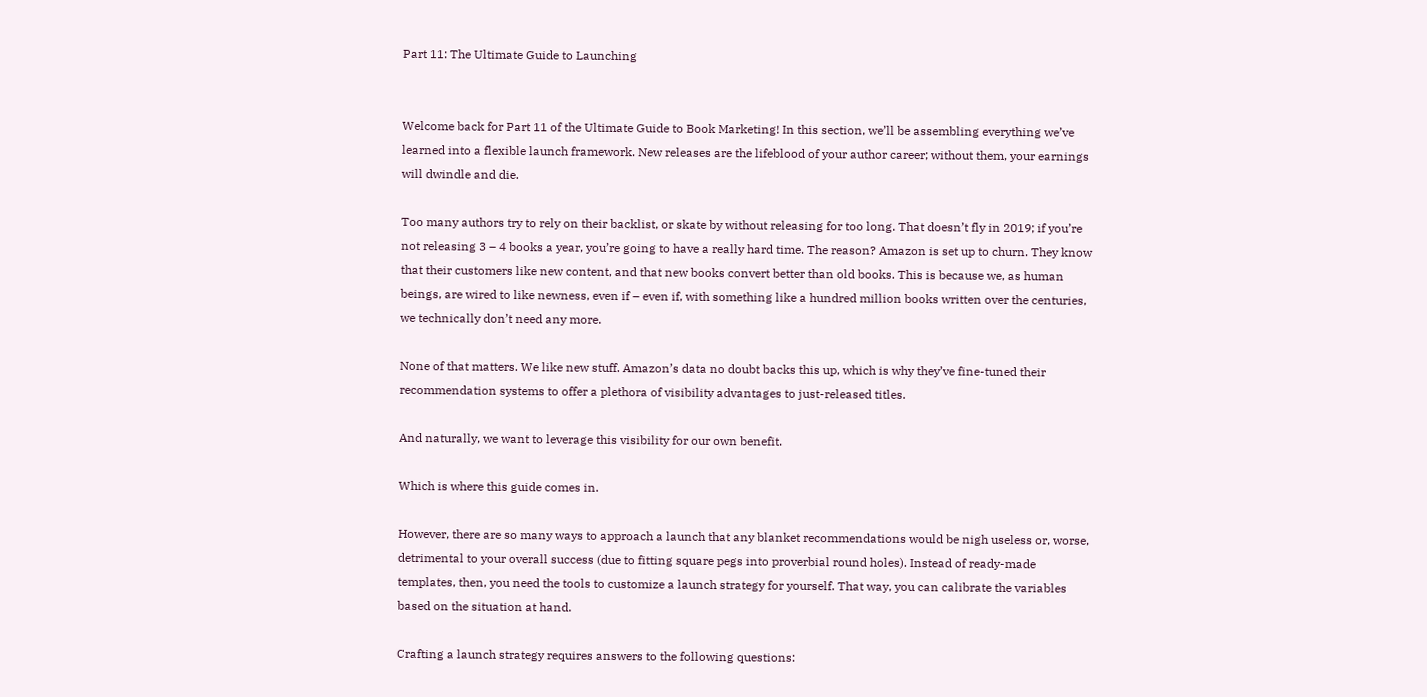Part 11: The Ultimate Guide to Launching


Welcome back for Part 11 of the Ultimate Guide to Book Marketing! In this section, we’ll be assembling everything we’ve learned into a flexible launch framework. New releases are the lifeblood of your author career; without them, your earnings will dwindle and die.

Too many authors try to rely on their backlist, or skate by without releasing for too long. That doesn’t fly in 2019; if you’re not releasing 3 – 4 books a year, you’re going to have a really hard time. The reason? Amazon is set up to churn. They know that their customers like new content, and that new books convert better than old books. This is because we, as human beings, are wired to like newness, even if – even if, with something like a hundred million books written over the centuries, we technically don’t need any more.

None of that matters. We like new stuff. Amazon’s data no doubt backs this up, which is why they’ve fine-tuned their recommendation systems to offer a plethora of visibility advantages to just-released titles.

And naturally, we want to leverage this visibility for our own benefit.

Which is where this guide comes in.

However, there are so many ways to approach a launch that any blanket recommendations would be nigh useless or, worse, detrimental to your overall success (due to fitting square pegs into proverbial round holes). Instead of ready-made templates, then, you need the tools to customize a launch strategy for yourself. That way, you can calibrate the variables based on the situation at hand.

Crafting a launch strategy requires answers to the following questions: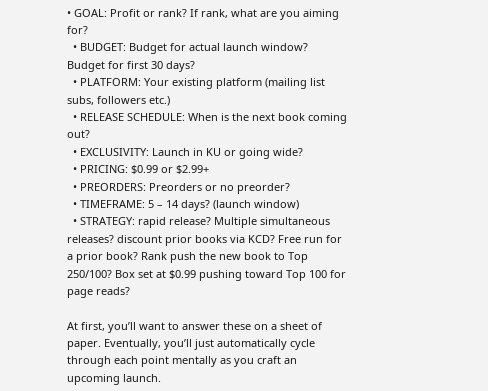• GOAL: Profit or rank? If rank, what are you aiming for?
  • BUDGET: Budget for actual launch window? Budget for first 30 days?
  • PLATFORM: Your existing platform (mailing list subs, followers etc.)
  • RELEASE SCHEDULE: When is the next book coming out?
  • EXCLUSIVITY: Launch in KU or going wide?
  • PRICING: $0.99 or $2.99+
  • PREORDERS: Preorders or no preorder?
  • TIMEFRAME: 5 – 14 days? (launch window)
  • STRATEGY: rapid release? Multiple simultaneous releases? discount prior books via KCD? Free run for a prior book? Rank push the new book to Top 250/100? Box set at $0.99 pushing toward Top 100 for page reads?

At first, you’ll want to answer these on a sheet of paper. Eventually, you’ll just automatically cycle through each point mentally as you craft an upcoming launch.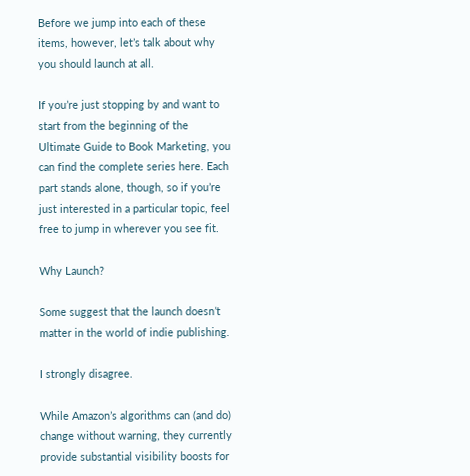Before we jump into each of these items, however, let’s talk about why you should launch at all.

If you’re just stopping by and want to start from the beginning of the Ultimate Guide to Book Marketing, you can find the complete series here. Each part stands alone, though, so if you’re just interested in a particular topic, feel free to jump in wherever you see fit.

Why Launch?

Some suggest that the launch doesn’t matter in the world of indie publishing.

I strongly disagree.

While Amazon’s algorithms can (and do) change without warning, they currently provide substantial visibility boosts for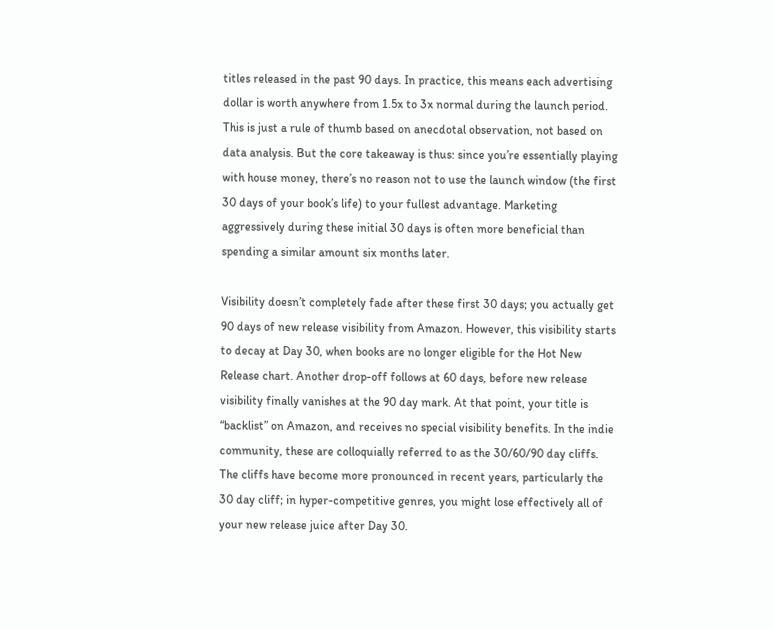titles released in the past 90 days. In practice, this means each advertising dollar is worth anywhere from 1.5x to 3x normal during the launch period. This is just a rule of thumb based on anecdotal observation, not based on data analysis. But the core takeaway is thus: since you’re essentially playing with house money, there’s no reason not to use the launch window (the first 30 days of your book’s life) to your fullest advantage. Marketing aggressively during these initial 30 days is often more beneficial than spending a similar amount six months later.

Visibility doesn’t completely fade after these first 30 days; you actually get 90 days of new release visibility from Amazon. However, this visibility starts to decay at Day 30, when books are no longer eligible for the Hot New Release chart. Another drop-off follows at 60 days, before new release visibility finally vanishes at the 90 day mark. At that point, your title is “backlist” on Amazon, and receives no special visibility benefits. In the indie community, these are colloquially referred to as the 30/60/90 day cliffs. The cliffs have become more pronounced in recent years, particularly the 30 day cliff; in hyper-competitive genres, you might lose effectively all of your new release juice after Day 30.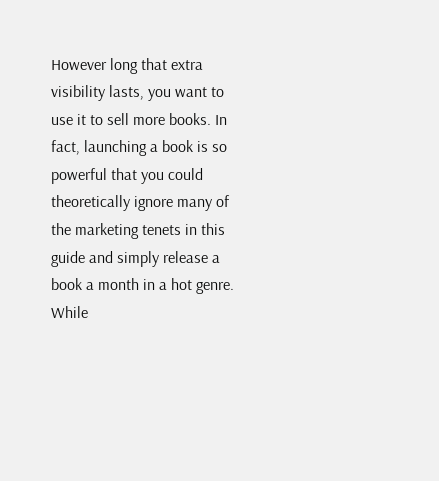However long that extra visibility lasts, you want to use it to sell more books. In fact, launching a book is so powerful that you could theoretically ignore many of the marketing tenets in this guide and simply release a book a month in a hot genre. While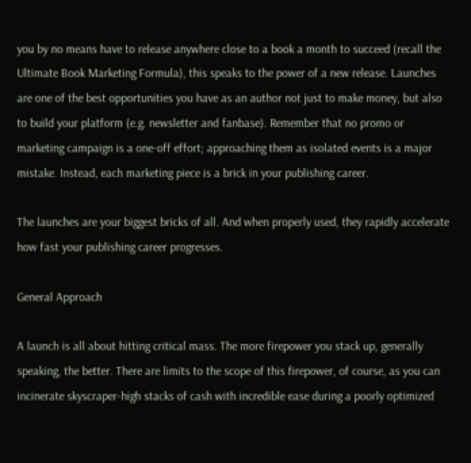you by no means have to release anywhere close to a book a month to succeed (recall the Ultimate Book Marketing Formula), this speaks to the power of a new release. Launches are one of the best opportunities you have as an author not just to make money, but also to build your platform (e.g. newsletter and fanbase). Remember that no promo or marketing campaign is a one-off effort; approaching them as isolated events is a major mistake. Instead, each marketing piece is a brick in your publishing career.

The launches are your biggest bricks of all. And when properly used, they rapidly accelerate how fast your publishing career progresses.

General Approach

A launch is all about hitting critical mass. The more firepower you stack up, generally speaking, the better. There are limits to the scope of this firepower, of course, as you can incinerate skyscraper-high stacks of cash with incredible ease during a poorly optimized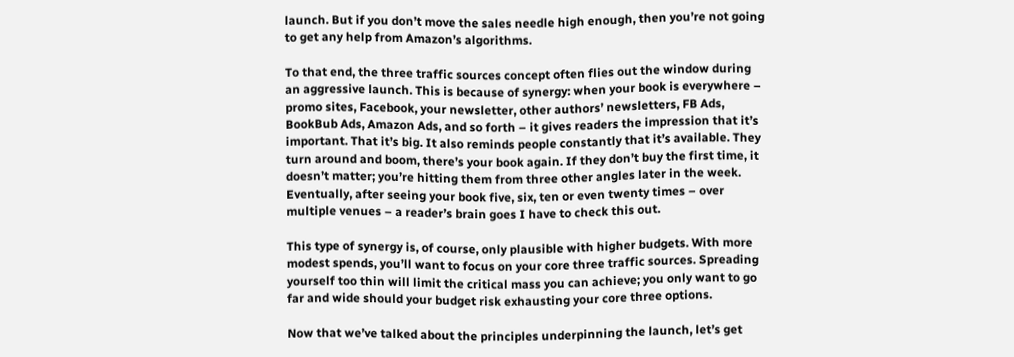launch. But if you don’t move the sales needle high enough, then you’re not going to get any help from Amazon’s algorithms.

To that end, the three traffic sources concept often flies out the window during an aggressive launch. This is because of synergy: when your book is everywhere – promo sites, Facebook, your newsletter, other authors’ newsletters, FB Ads, BookBub Ads, Amazon Ads, and so forth – it gives readers the impression that it’s important. That it’s big. It also reminds people constantly that it’s available. They turn around and boom, there’s your book again. If they don’t buy the first time, it doesn’t matter; you’re hitting them from three other angles later in the week. Eventually, after seeing your book five, six, ten or even twenty times – over multiple venues – a reader’s brain goes I have to check this out.

This type of synergy is, of course, only plausible with higher budgets. With more modest spends, you’ll want to focus on your core three traffic sources. Spreading yourself too thin will limit the critical mass you can achieve; you only want to go far and wide should your budget risk exhausting your core three options.

Now that we’ve talked about the principles underpinning the launch, let’s get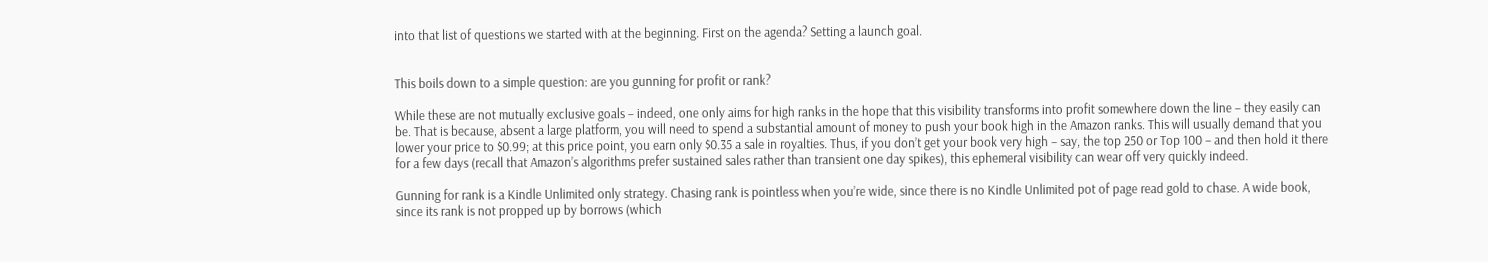into that list of questions we started with at the beginning. First on the agenda? Setting a launch goal.


This boils down to a simple question: are you gunning for profit or rank?

While these are not mutually exclusive goals – indeed, one only aims for high ranks in the hope that this visibility transforms into profit somewhere down the line – they easily can be. That is because, absent a large platform, you will need to spend a substantial amount of money to push your book high in the Amazon ranks. This will usually demand that you lower your price to $0.99; at this price point, you earn only $0.35 a sale in royalties. Thus, if you don’t get your book very high – say, the top 250 or Top 100 – and then hold it there for a few days (recall that Amazon’s algorithms prefer sustained sales rather than transient one day spikes), this ephemeral visibility can wear off very quickly indeed.

Gunning for rank is a Kindle Unlimited only strategy. Chasing rank is pointless when you’re wide, since there is no Kindle Unlimited pot of page read gold to chase. A wide book, since its rank is not propped up by borrows (which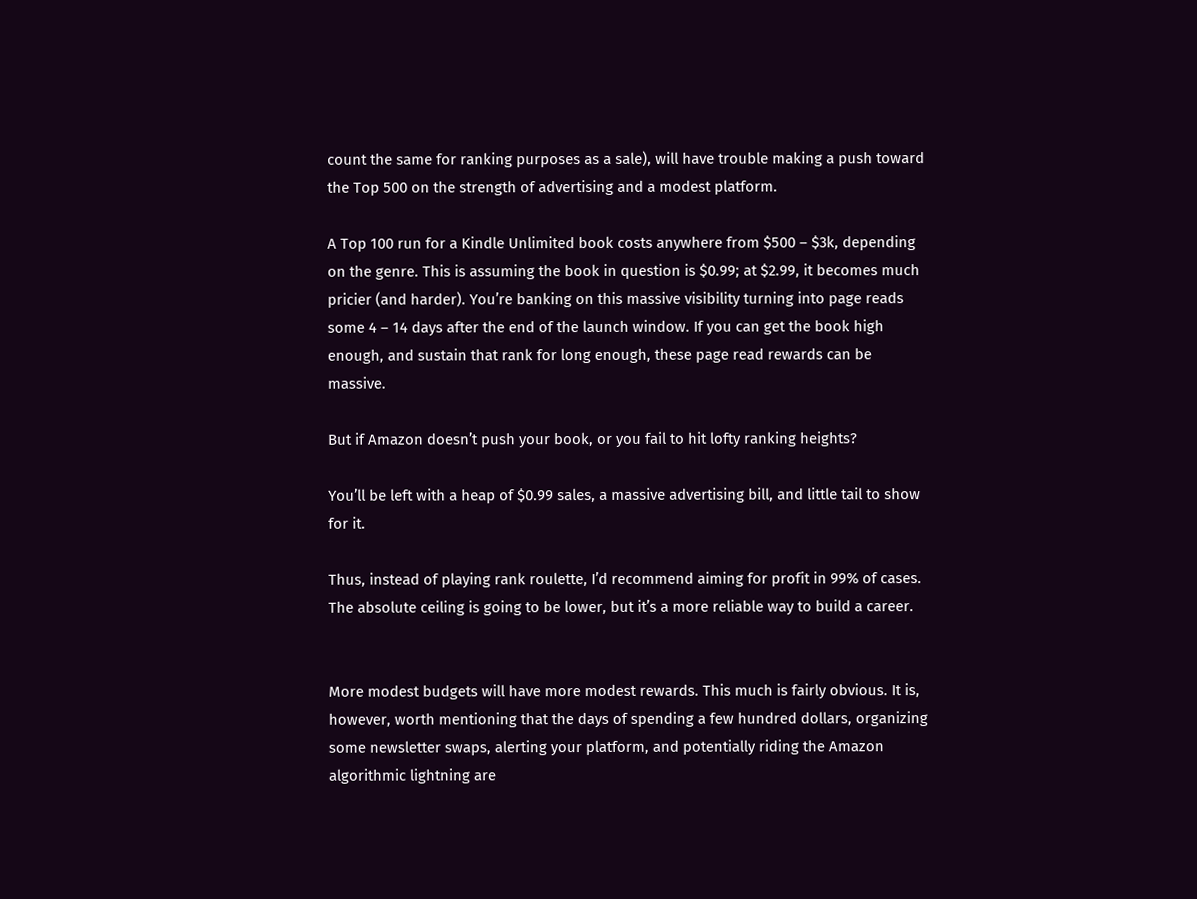count the same for ranking purposes as a sale), will have trouble making a push toward the Top 500 on the strength of advertising and a modest platform.

A Top 100 run for a Kindle Unlimited book costs anywhere from $500 – $3k, depending on the genre. This is assuming the book in question is $0.99; at $2.99, it becomes much pricier (and harder). You’re banking on this massive visibility turning into page reads some 4 – 14 days after the end of the launch window. If you can get the book high enough, and sustain that rank for long enough, these page read rewards can be massive.

But if Amazon doesn’t push your book, or you fail to hit lofty ranking heights?

You’ll be left with a heap of $0.99 sales, a massive advertising bill, and little tail to show for it.

Thus, instead of playing rank roulette, I’d recommend aiming for profit in 99% of cases. The absolute ceiling is going to be lower, but it’s a more reliable way to build a career.


More modest budgets will have more modest rewards. This much is fairly obvious. It is, however, worth mentioning that the days of spending a few hundred dollars, organizing some newsletter swaps, alerting your platform, and potentially riding the Amazon algorithmic lightning are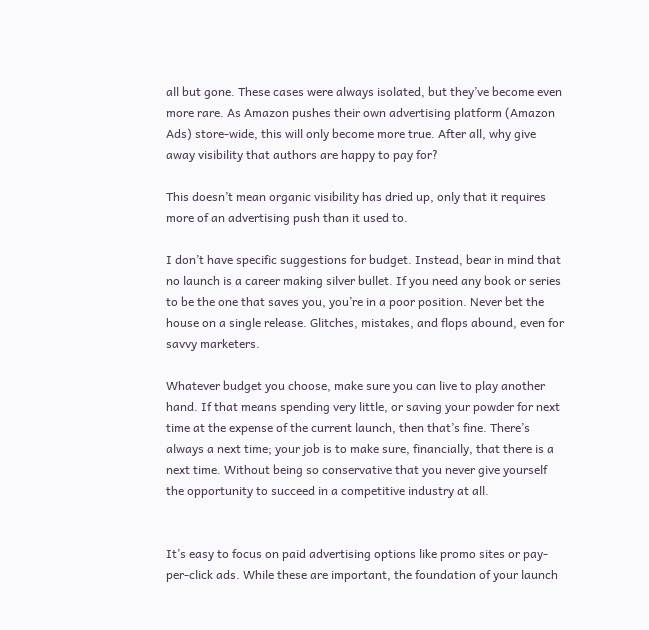all but gone. These cases were always isolated, but they’ve become even more rare. As Amazon pushes their own advertising platform (Amazon Ads) store-wide, this will only become more true. After all, why give away visibility that authors are happy to pay for?

This doesn’t mean organic visibility has dried up, only that it requires more of an advertising push than it used to.

I don’t have specific suggestions for budget. Instead, bear in mind that no launch is a career making silver bullet. If you need any book or series to be the one that saves you, you’re in a poor position. Never bet the house on a single release. Glitches, mistakes, and flops abound, even for savvy marketers.

Whatever budget you choose, make sure you can live to play another hand. If that means spending very little, or saving your powder for next time at the expense of the current launch, then that’s fine. There’s always a next time; your job is to make sure, financially, that there is a next time. Without being so conservative that you never give yourself the opportunity to succeed in a competitive industry at all.


It’s easy to focus on paid advertising options like promo sites or pay-per-click ads. While these are important, the foundation of your launch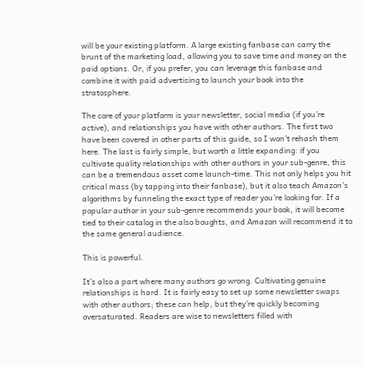will be your existing platform. A large existing fanbase can carry the brunt of the marketing load, allowing you to save time and money on the paid options. Or, if you prefer, you can leverage this fanbase and combine it with paid advertising to launch your book into the stratosphere.

The core of your platform is your newsletter, social media (if you’re active), and relationships you have with other authors. The first two have been covered in other parts of this guide, so I won’t rehash them here. The last is fairly simple, but worth a little expanding: if you cultivate quality relationships with other authors in your sub-genre, this can be a tremendous asset come launch-time. This not only helps you hit critical mass (by tapping into their fanbase), but it also teach Amazon’s algorithms by funneling the exact type of reader you’re looking for. If a popular author in your sub-genre recommends your book, it will become tied to their catalog in the also boughts, and Amazon will recommend it to the same general audience.

This is powerful.

It’s also a part where many authors go wrong. Cultivating genuine relationships is hard. It is fairly easy to set up some newsletter swaps with other authors; these can help, but they’re quickly becoming oversaturated. Readers are wise to newsletters filled with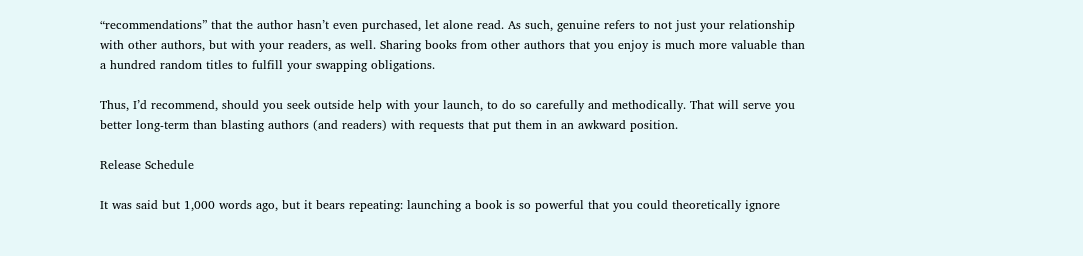“recommendations” that the author hasn’t even purchased, let alone read. As such, genuine refers to not just your relationship with other authors, but with your readers, as well. Sharing books from other authors that you enjoy is much more valuable than a hundred random titles to fulfill your swapping obligations.

Thus, I’d recommend, should you seek outside help with your launch, to do so carefully and methodically. That will serve you better long-term than blasting authors (and readers) with requests that put them in an awkward position.

Release Schedule

It was said but 1,000 words ago, but it bears repeating: launching a book is so powerful that you could theoretically ignore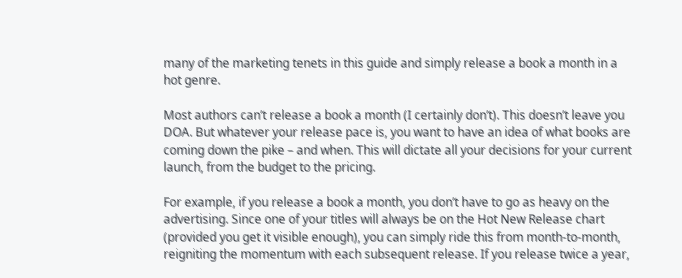many of the marketing tenets in this guide and simply release a book a month in a hot genre.

Most authors can’t release a book a month (I certainly don’t). This doesn’t leave you DOA. But whatever your release pace is, you want to have an idea of what books are coming down the pike – and when. This will dictate all your decisions for your current launch, from the budget to the pricing.

For example, if you release a book a month, you don’t have to go as heavy on the advertising. Since one of your titles will always be on the Hot New Release chart (provided you get it visible enough), you can simply ride this from month-to-month, reigniting the momentum with each subsequent release. If you release twice a year,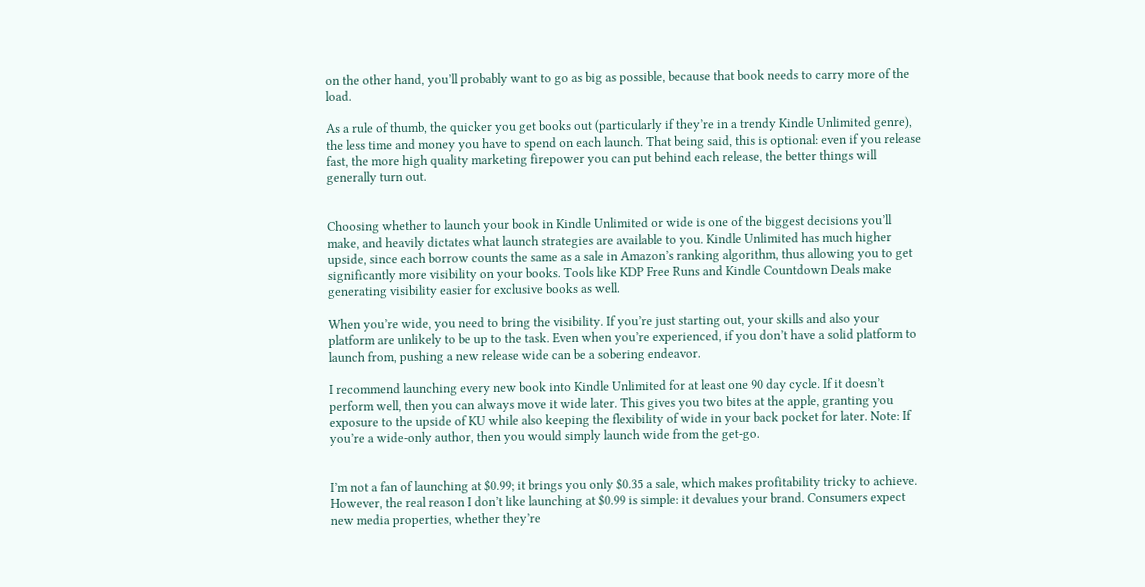on the other hand, you’ll probably want to go as big as possible, because that book needs to carry more of the load.

As a rule of thumb, the quicker you get books out (particularly if they’re in a trendy Kindle Unlimited genre), the less time and money you have to spend on each launch. That being said, this is optional: even if you release fast, the more high quality marketing firepower you can put behind each release, the better things will generally turn out.


Choosing whether to launch your book in Kindle Unlimited or wide is one of the biggest decisions you’ll make, and heavily dictates what launch strategies are available to you. Kindle Unlimited has much higher upside, since each borrow counts the same as a sale in Amazon’s ranking algorithm, thus allowing you to get significantly more visibility on your books. Tools like KDP Free Runs and Kindle Countdown Deals make generating visibility easier for exclusive books as well.

When you’re wide, you need to bring the visibility. If you’re just starting out, your skills and also your platform are unlikely to be up to the task. Even when you’re experienced, if you don’t have a solid platform to launch from, pushing a new release wide can be a sobering endeavor.

I recommend launching every new book into Kindle Unlimited for at least one 90 day cycle. If it doesn’t perform well, then you can always move it wide later. This gives you two bites at the apple, granting you exposure to the upside of KU while also keeping the flexibility of wide in your back pocket for later. Note: If you’re a wide-only author, then you would simply launch wide from the get-go.


I’m not a fan of launching at $0.99; it brings you only $0.35 a sale, which makes profitability tricky to achieve. However, the real reason I don’t like launching at $0.99 is simple: it devalues your brand. Consumers expect new media properties, whether they’re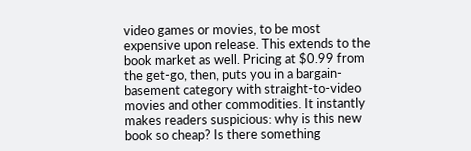video games or movies, to be most expensive upon release. This extends to the book market as well. Pricing at $0.99 from the get-go, then, puts you in a bargain-basement category with straight-to-video movies and other commodities. It instantly makes readers suspicious: why is this new book so cheap? Is there something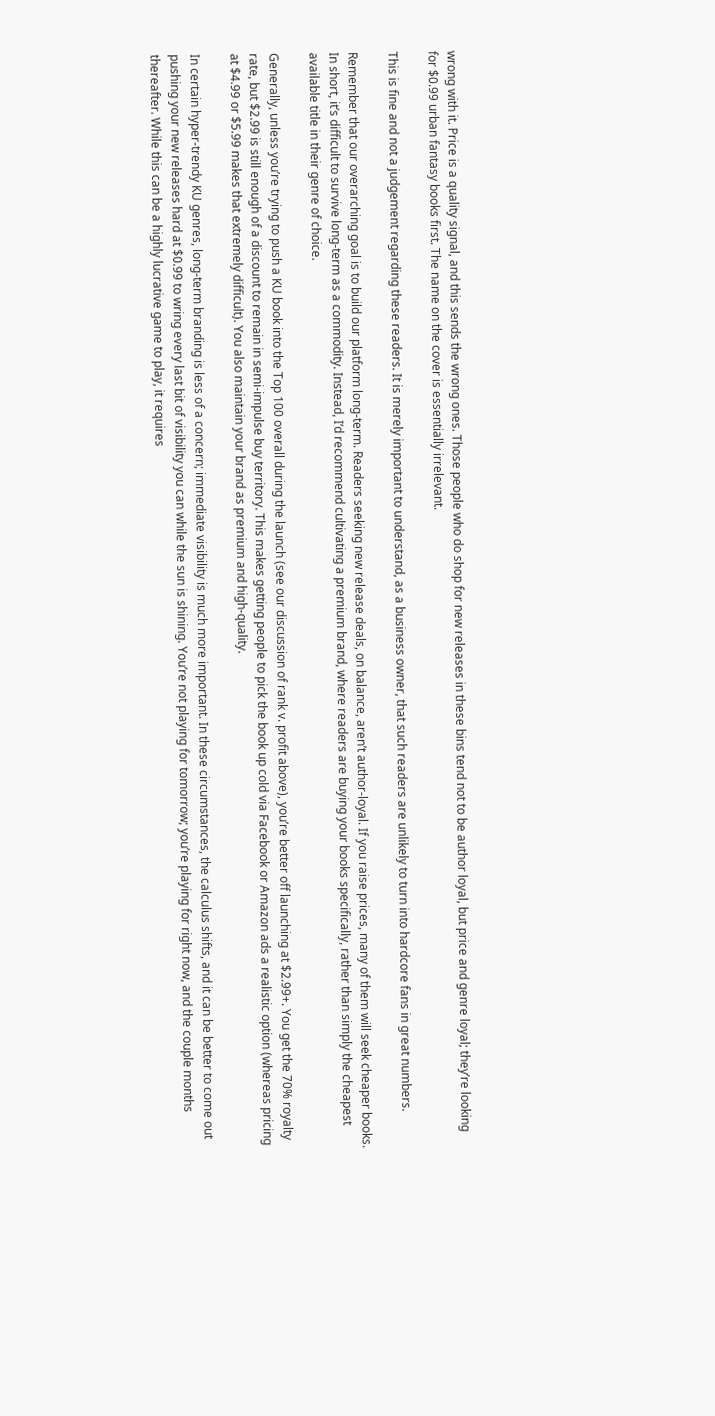wrong with it. Price is a quality signal, and this sends the wrong ones. Those people who do shop for new releases in these bins tend not to be author loyal, but price and genre loyal; they’re looking for $0.99 urban fantasy books first. The name on the cover is essentially irrelevant.

This is fine and not a judgement regarding these readers. It is merely important to understand, as a business owner, that such readers are unlikely to turn into hardcore fans in great numbers.

Remember that our overarching goal is to build our platform long-term. Readers seeking new release deals, on balance, aren’t author-loyal. If you raise prices, many of them will seek cheaper books. In short, it’s difficult to survive long-term as a commodity. Instead, I’d recommend cultivating a premium brand, where readers are buying your books specifically, rather than simply the cheapest available title in their genre of choice.

Generally, unless you’re trying to push a KU book into the Top 100 overall during the launch (see our discussion of rank v. profit above), you’re better off launching at $2.99+. You get the 70% royalty rate, but $2.99 is still enough of a discount to remain in semi-impulse buy territory. This makes getting people to pick the book up cold via Facebook or Amazon ads a realistic option (whereas pricing at $4.99 or $5.99 makes that extremely difficult). You also maintain your brand as premium and high-quality.

In certain hyper-trendy KU genres, long-term branding is less of a concern; immediate visibility is much more important. In these circumstances, the calculus shifts, and it can be better to come out pushing your new releases hard at $0.99 to wring every last bit of visibility you can while the sun is shining. You’re not playing for tomorrow; you’re playing for right now, and the couple months thereafter. While this can be a highly lucrative game to play, it requires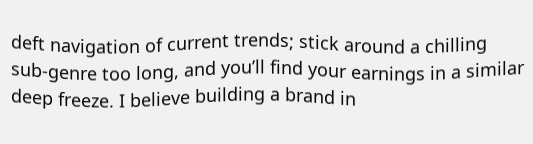deft navigation of current trends; stick around a chilling sub-genre too long, and you’ll find your earnings in a similar deep freeze. I believe building a brand in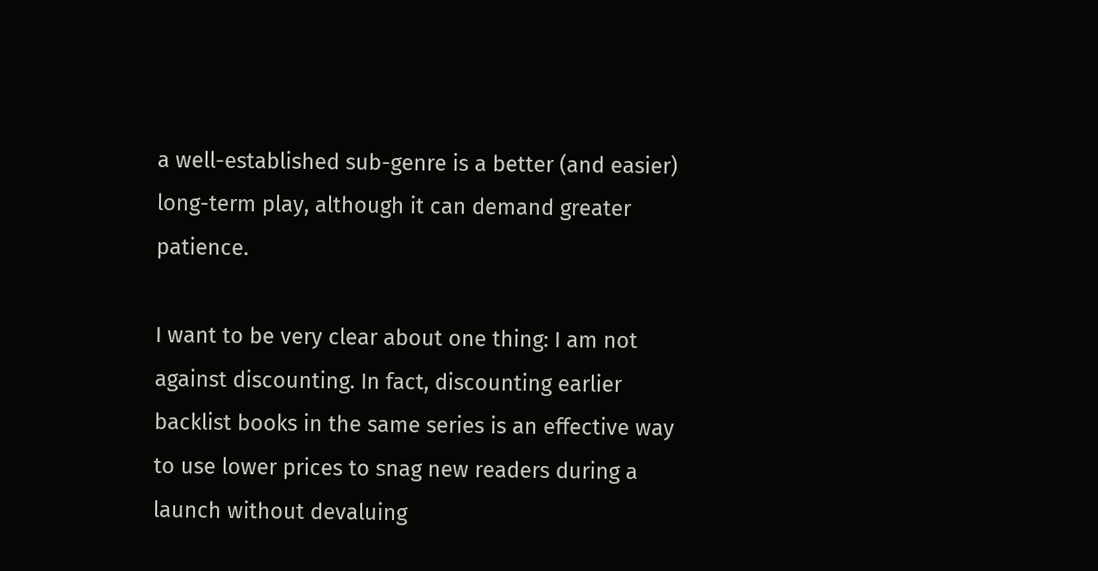a well-established sub-genre is a better (and easier) long-term play, although it can demand greater patience.

I want to be very clear about one thing: I am not against discounting. In fact, discounting earlier backlist books in the same series is an effective way to use lower prices to snag new readers during a launch without devaluing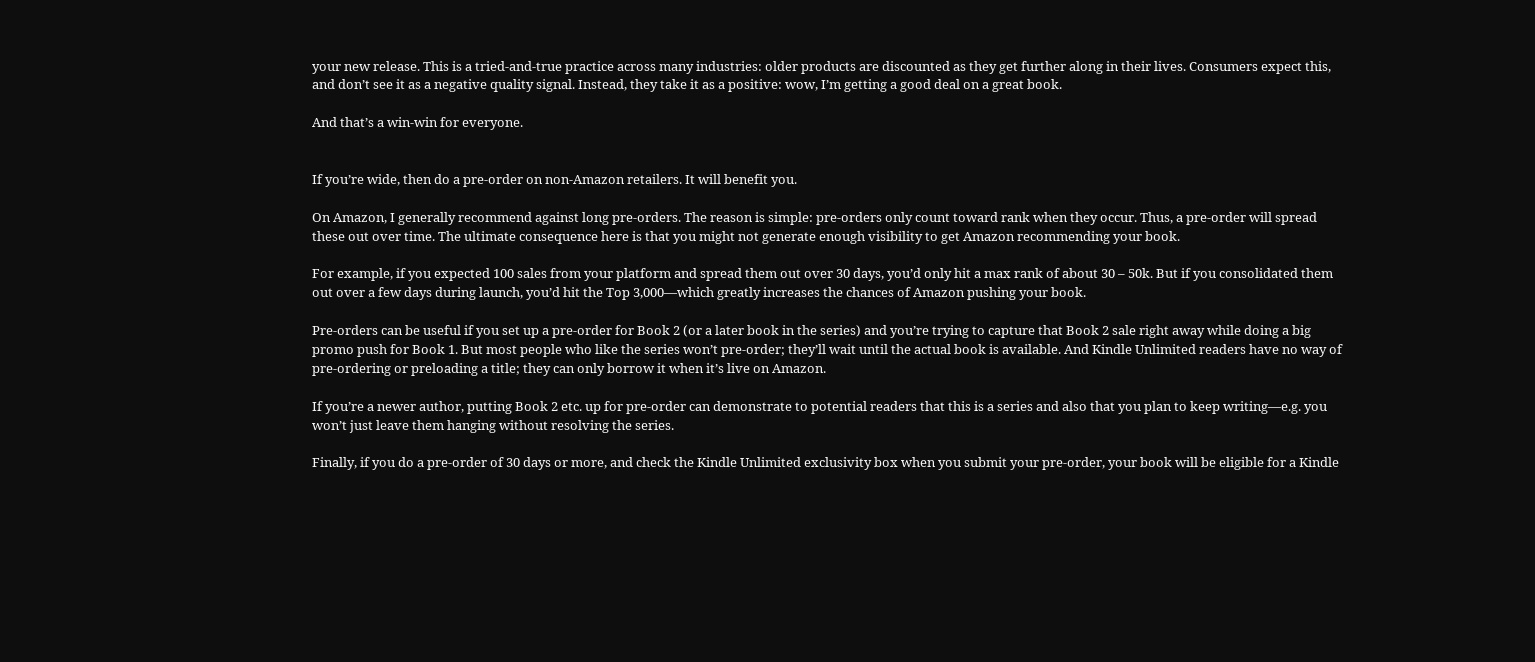your new release. This is a tried-and-true practice across many industries: older products are discounted as they get further along in their lives. Consumers expect this, and don’t see it as a negative quality signal. Instead, they take it as a positive: wow, I’m getting a good deal on a great book.

And that’s a win-win for everyone.


If you’re wide, then do a pre-order on non-Amazon retailers. It will benefit you.

On Amazon, I generally recommend against long pre-orders. The reason is simple: pre-orders only count toward rank when they occur. Thus, a pre-order will spread these out over time. The ultimate consequence here is that you might not generate enough visibility to get Amazon recommending your book.

For example, if you expected 100 sales from your platform and spread them out over 30 days, you’d only hit a max rank of about 30 – 50k. But if you consolidated them out over a few days during launch, you’d hit the Top 3,000—which greatly increases the chances of Amazon pushing your book.

Pre-orders can be useful if you set up a pre-order for Book 2 (or a later book in the series) and you’re trying to capture that Book 2 sale right away while doing a big promo push for Book 1. But most people who like the series won’t pre-order; they’ll wait until the actual book is available. And Kindle Unlimited readers have no way of pre-ordering or preloading a title; they can only borrow it when it’s live on Amazon.

If you’re a newer author, putting Book 2 etc. up for pre-order can demonstrate to potential readers that this is a series and also that you plan to keep writing—e.g. you won’t just leave them hanging without resolving the series.

Finally, if you do a pre-order of 30 days or more, and check the Kindle Unlimited exclusivity box when you submit your pre-order, your book will be eligible for a Kindle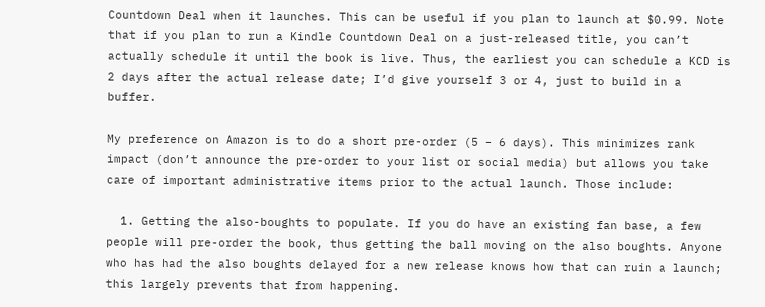Countdown Deal when it launches. This can be useful if you plan to launch at $0.99. Note that if you plan to run a Kindle Countdown Deal on a just-released title, you can’t actually schedule it until the book is live. Thus, the earliest you can schedule a KCD is 2 days after the actual release date; I’d give yourself 3 or 4, just to build in a buffer.

My preference on Amazon is to do a short pre-order (5 – 6 days). This minimizes rank impact (don’t announce the pre-order to your list or social media) but allows you take care of important administrative items prior to the actual launch. Those include:

  1. Getting the also-boughts to populate. If you do have an existing fan base, a few people will pre-order the book, thus getting the ball moving on the also boughts. Anyone who has had the also boughts delayed for a new release knows how that can ruin a launch; this largely prevents that from happening.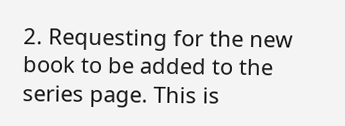2. Requesting for the new book to be added to the series page. This is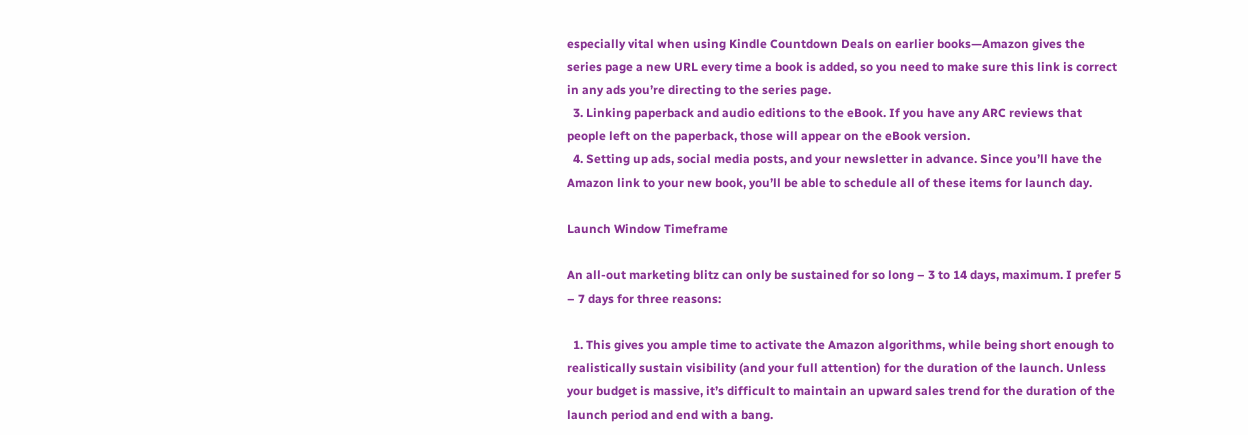especially vital when using Kindle Countdown Deals on earlier books—Amazon gives the series page a new URL every time a book is added, so you need to make sure this link is correct in any ads you’re directing to the series page.
  3. Linking paperback and audio editions to the eBook. If you have any ARC reviews that people left on the paperback, those will appear on the eBook version.
  4. Setting up ads, social media posts, and your newsletter in advance. Since you’ll have the Amazon link to your new book, you’ll be able to schedule all of these items for launch day.

Launch Window Timeframe

An all-out marketing blitz can only be sustained for so long – 3 to 14 days, maximum. I prefer 5 – 7 days for three reasons:

  1. This gives you ample time to activate the Amazon algorithms, while being short enough to realistically sustain visibility (and your full attention) for the duration of the launch. Unless your budget is massive, it’s difficult to maintain an upward sales trend for the duration of the launch period and end with a bang.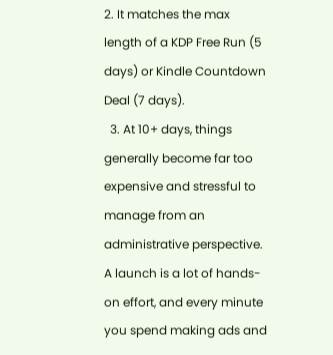2. It matches the max length of a KDP Free Run (5 days) or Kindle Countdown Deal (7 days).
  3. At 10+ days, things generally become far too expensive and stressful to manage from an administrative perspective. A launch is a lot of hands-on effort, and every minute you spend making ads and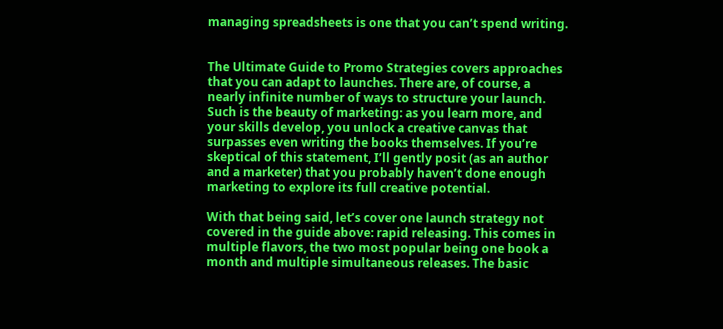managing spreadsheets is one that you can’t spend writing.


The Ultimate Guide to Promo Strategies covers approaches that you can adapt to launches. There are, of course, a nearly infinite number of ways to structure your launch. Such is the beauty of marketing: as you learn more, and your skills develop, you unlock a creative canvas that surpasses even writing the books themselves. If you’re skeptical of this statement, I’ll gently posit (as an author and a marketer) that you probably haven’t done enough marketing to explore its full creative potential.

With that being said, let’s cover one launch strategy not covered in the guide above: rapid releasing. This comes in multiple flavors, the two most popular being one book a month and multiple simultaneous releases. The basic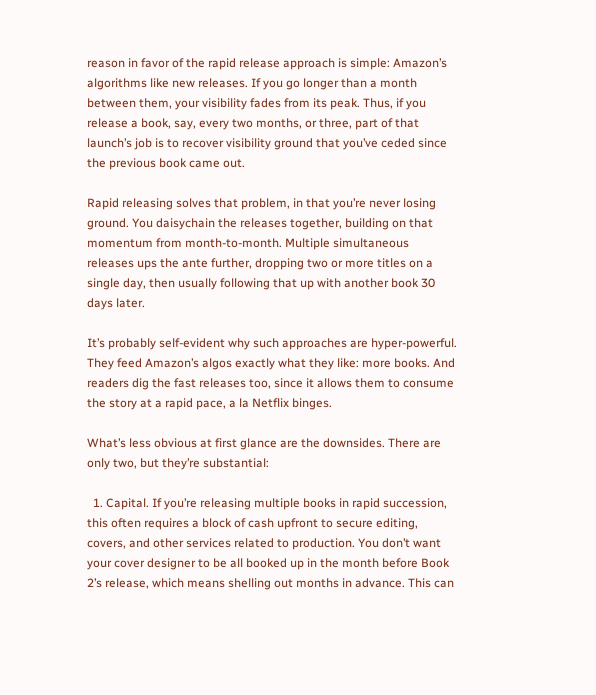reason in favor of the rapid release approach is simple: Amazon’s algorithms like new releases. If you go longer than a month between them, your visibility fades from its peak. Thus, if you release a book, say, every two months, or three, part of that launch’s job is to recover visibility ground that you’ve ceded since the previous book came out.

Rapid releasing solves that problem, in that you’re never losing ground. You daisychain the releases together, building on that momentum from month-to-month. Multiple simultaneous releases ups the ante further, dropping two or more titles on a single day, then usually following that up with another book 30 days later.

It’s probably self-evident why such approaches are hyper-powerful. They feed Amazon’s algos exactly what they like: more books. And readers dig the fast releases too, since it allows them to consume the story at a rapid pace, a la Netflix binges.

What’s less obvious at first glance are the downsides. There are only two, but they’re substantial:

  1. Capital. If you’re releasing multiple books in rapid succession, this often requires a block of cash upfront to secure editing, covers, and other services related to production. You don’t want your cover designer to be all booked up in the month before Book 2’s release, which means shelling out months in advance. This can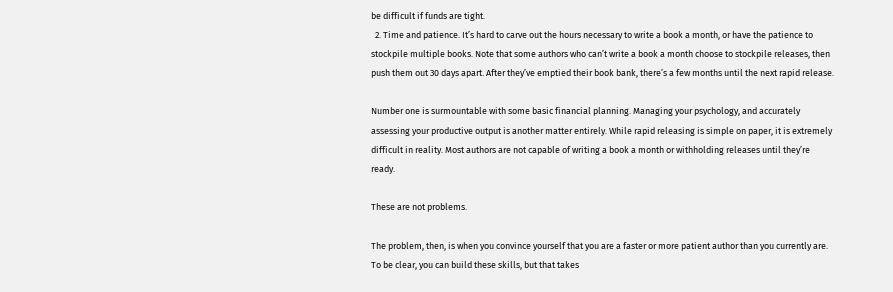be difficult if funds are tight.
  2. Time and patience. It’s hard to carve out the hours necessary to write a book a month, or have the patience to stockpile multiple books. Note that some authors who can’t write a book a month choose to stockpile releases, then push them out 30 days apart. After they’ve emptied their book bank, there’s a few months until the next rapid release.

Number one is surmountable with some basic financial planning. Managing your psychology, and accurately assessing your productive output is another matter entirely. While rapid releasing is simple on paper, it is extremely difficult in reality. Most authors are not capable of writing a book a month or withholding releases until they’re ready.

These are not problems.

The problem, then, is when you convince yourself that you are a faster or more patient author than you currently are. To be clear, you can build these skills, but that takes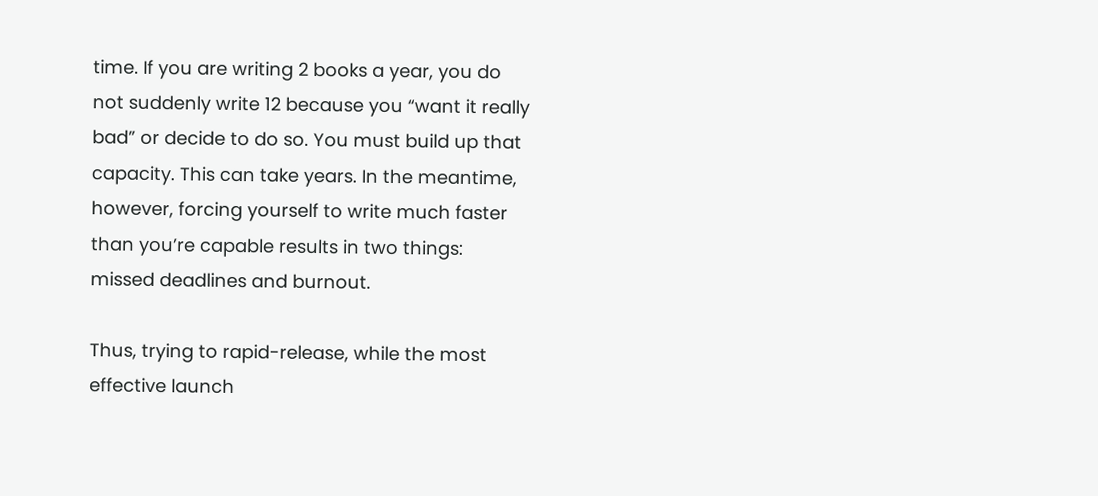time. If you are writing 2 books a year, you do not suddenly write 12 because you “want it really bad” or decide to do so. You must build up that capacity. This can take years. In the meantime, however, forcing yourself to write much faster than you’re capable results in two things: missed deadlines and burnout.

Thus, trying to rapid-release, while the most effective launch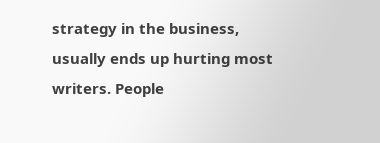strategy in the business, usually ends up hurting most writers. People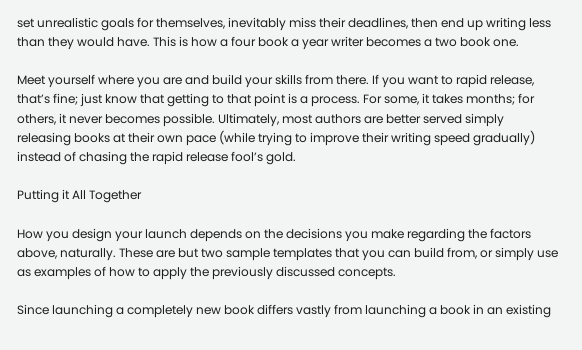set unrealistic goals for themselves, inevitably miss their deadlines, then end up writing less than they would have. This is how a four book a year writer becomes a two book one.

Meet yourself where you are and build your skills from there. If you want to rapid release, that’s fine; just know that getting to that point is a process. For some, it takes months; for others, it never becomes possible. Ultimately, most authors are better served simply releasing books at their own pace (while trying to improve their writing speed gradually) instead of chasing the rapid release fool’s gold.

Putting it All Together

How you design your launch depends on the decisions you make regarding the factors above, naturally. These are but two sample templates that you can build from, or simply use as examples of how to apply the previously discussed concepts.

Since launching a completely new book differs vastly from launching a book in an existing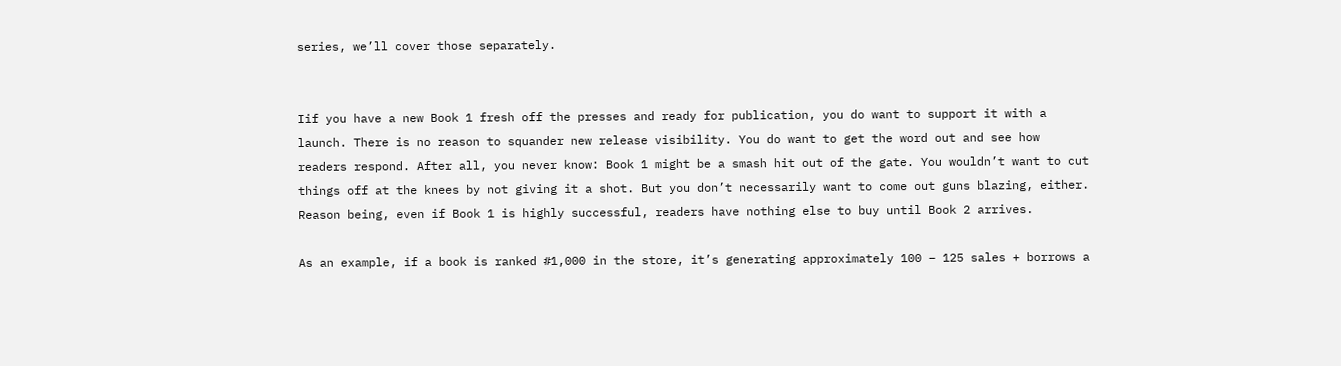series, we’ll cover those separately.


Iif you have a new Book 1 fresh off the presses and ready for publication, you do want to support it with a launch. There is no reason to squander new release visibility. You do want to get the word out and see how readers respond. After all, you never know: Book 1 might be a smash hit out of the gate. You wouldn’t want to cut things off at the knees by not giving it a shot. But you don’t necessarily want to come out guns blazing, either. Reason being, even if Book 1 is highly successful, readers have nothing else to buy until Book 2 arrives.

As an example, if a book is ranked #1,000 in the store, it’s generating approximately 100 – 125 sales + borrows a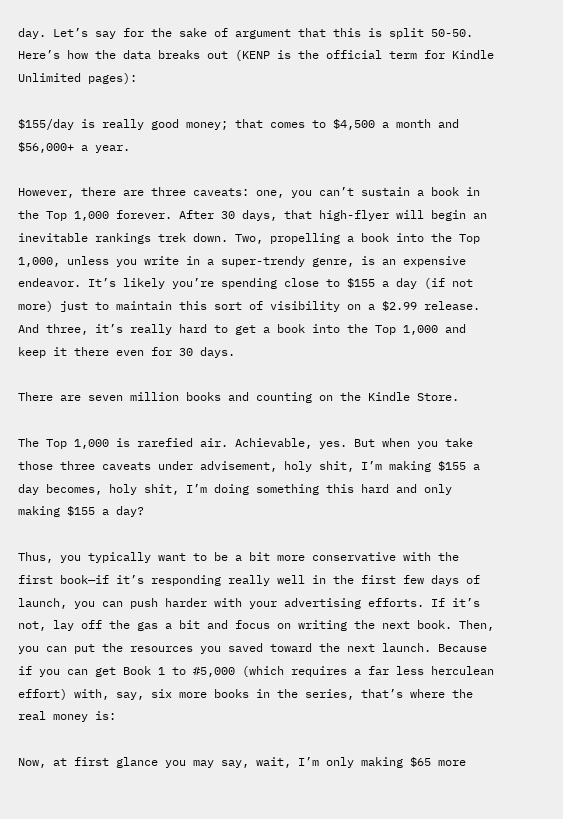day. Let’s say for the sake of argument that this is split 50-50. Here’s how the data breaks out (KENP is the official term for Kindle Unlimited pages):

$155/day is really good money; that comes to $4,500 a month and $56,000+ a year.

However, there are three caveats: one, you can’t sustain a book in the Top 1,000 forever. After 30 days, that high-flyer will begin an inevitable rankings trek down. Two, propelling a book into the Top 1,000, unless you write in a super-trendy genre, is an expensive endeavor. It’s likely you’re spending close to $155 a day (if not more) just to maintain this sort of visibility on a $2.99 release. And three, it’s really hard to get a book into the Top 1,000 and keep it there even for 30 days.

There are seven million books and counting on the Kindle Store.

The Top 1,000 is rarefied air. Achievable, yes. But when you take those three caveats under advisement, holy shit, I’m making $155 a day becomes, holy shit, I’m doing something this hard and only making $155 a day?

Thus, you typically want to be a bit more conservative with the first book—if it’s responding really well in the first few days of launch, you can push harder with your advertising efforts. If it’s not, lay off the gas a bit and focus on writing the next book. Then, you can put the resources you saved toward the next launch. Because if you can get Book 1 to #5,000 (which requires a far less herculean effort) with, say, six more books in the series, that’s where the real money is:

Now, at first glance you may say, wait, I’m only making $65 more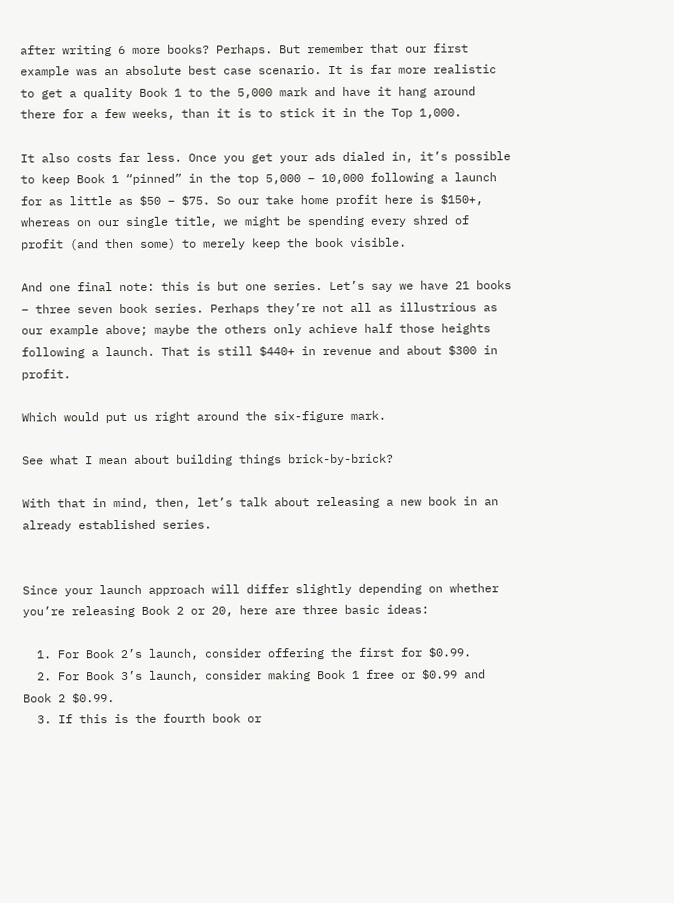after writing 6 more books? Perhaps. But remember that our first example was an absolute best case scenario. It is far more realistic to get a quality Book 1 to the 5,000 mark and have it hang around there for a few weeks, than it is to stick it in the Top 1,000.

It also costs far less. Once you get your ads dialed in, it’s possible to keep Book 1 “pinned” in the top 5,000 – 10,000 following a launch for as little as $50 – $75. So our take home profit here is $150+, whereas on our single title, we might be spending every shred of profit (and then some) to merely keep the book visible.

And one final note: this is but one series. Let’s say we have 21 books – three seven book series. Perhaps they’re not all as illustrious as our example above; maybe the others only achieve half those heights following a launch. That is still $440+ in revenue and about $300 in profit.

Which would put us right around the six-figure mark.

See what I mean about building things brick-by-brick?

With that in mind, then, let’s talk about releasing a new book in an already established series.


Since your launch approach will differ slightly depending on whether you’re releasing Book 2 or 20, here are three basic ideas:

  1. For Book 2’s launch, consider offering the first for $0.99.
  2. For Book 3’s launch, consider making Book 1 free or $0.99 and Book 2 $0.99.
  3. If this is the fourth book or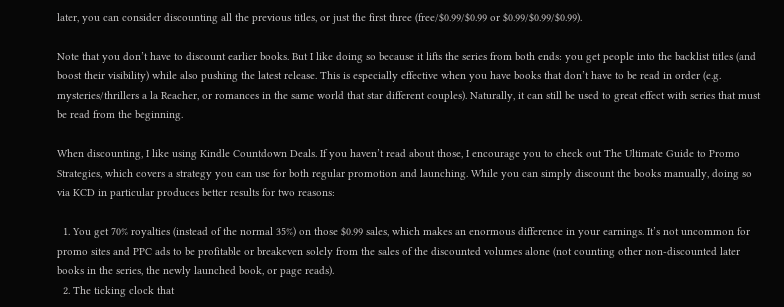later, you can consider discounting all the previous titles, or just the first three (free/$0.99/$0.99 or $0.99/$0.99/$0.99).

Note that you don’t have to discount earlier books. But I like doing so because it lifts the series from both ends: you get people into the backlist titles (and boost their visibility) while also pushing the latest release. This is especially effective when you have books that don’t have to be read in order (e.g. mysteries/thrillers a la Reacher, or romances in the same world that star different couples). Naturally, it can still be used to great effect with series that must be read from the beginning.

When discounting, I like using Kindle Countdown Deals. If you haven’t read about those, I encourage you to check out The Ultimate Guide to Promo Strategies, which covers a strategy you can use for both regular promotion and launching. While you can simply discount the books manually, doing so via KCD in particular produces better results for two reasons:

  1. You get 70% royalties (instead of the normal 35%) on those $0.99 sales, which makes an enormous difference in your earnings. It’s not uncommon for promo sites and PPC ads to be profitable or breakeven solely from the sales of the discounted volumes alone (not counting other non-discounted later books in the series, the newly launched book, or page reads).
  2. The ticking clock that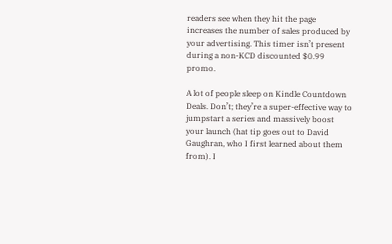readers see when they hit the page increases the number of sales produced by your advertising. This timer isn’t present during a non-KCD discounted $0.99 promo.

A lot of people sleep on Kindle Countdown Deals. Don’t; they’re a super-effective way to jumpstart a series and massively boost your launch (hat tip goes out to David Gaughran, who I first learned about them from). I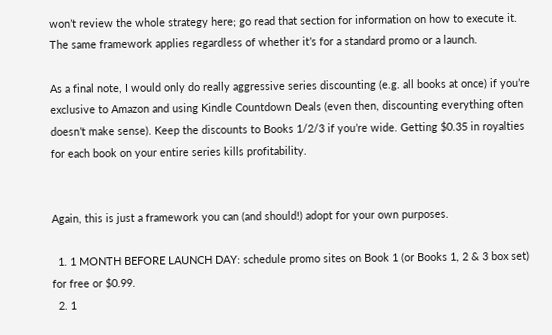won’t review the whole strategy here; go read that section for information on how to execute it. The same framework applies regardless of whether it’s for a standard promo or a launch.

As a final note, I would only do really aggressive series discounting (e.g. all books at once) if you’re exclusive to Amazon and using Kindle Countdown Deals (even then, discounting everything often doesn’t make sense). Keep the discounts to Books 1/2/3 if you’re wide. Getting $0.35 in royalties for each book on your entire series kills profitability.


Again, this is just a framework you can (and should!) adopt for your own purposes.

  1. 1 MONTH BEFORE LAUNCH DAY: schedule promo sites on Book 1 (or Books 1, 2 & 3 box set) for free or $0.99.
  2. 1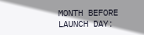MONTH BEFORE LAUNCH DAY: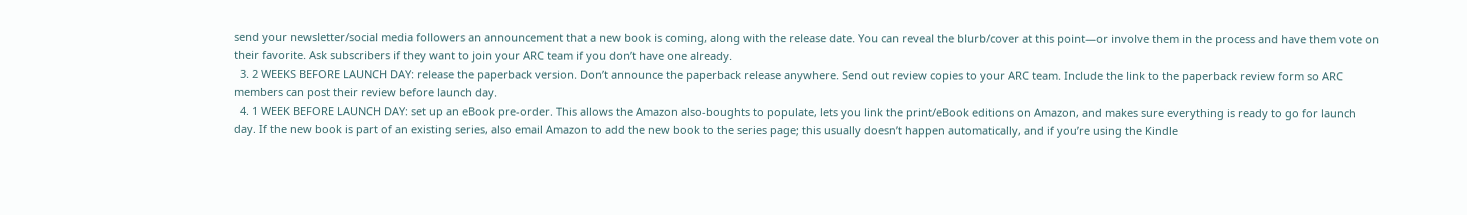send your newsletter/social media followers an announcement that a new book is coming, along with the release date. You can reveal the blurb/cover at this point—or involve them in the process and have them vote on their favorite. Ask subscribers if they want to join your ARC team if you don’t have one already.
  3. 2 WEEKS BEFORE LAUNCH DAY: release the paperback version. Don’t announce the paperback release anywhere. Send out review copies to your ARC team. Include the link to the paperback review form so ARC members can post their review before launch day.
  4. 1 WEEK BEFORE LAUNCH DAY: set up an eBook pre-order. This allows the Amazon also-boughts to populate, lets you link the print/eBook editions on Amazon, and makes sure everything is ready to go for launch day. If the new book is part of an existing series, also email Amazon to add the new book to the series page; this usually doesn’t happen automatically, and if you’re using the Kindle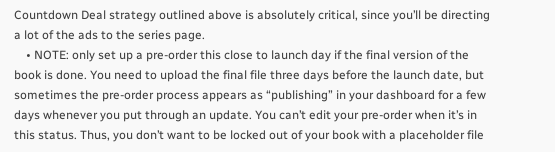Countdown Deal strategy outlined above is absolutely critical, since you’ll be directing a lot of the ads to the series page.
    • NOTE: only set up a pre-order this close to launch day if the final version of the book is done. You need to upload the final file three days before the launch date, but sometimes the pre-order process appears as “publishing” in your dashboard for a few days whenever you put through an update. You can’t edit your pre-order when it’s in this status. Thus, you don’t want to be locked out of your book with a placeholder file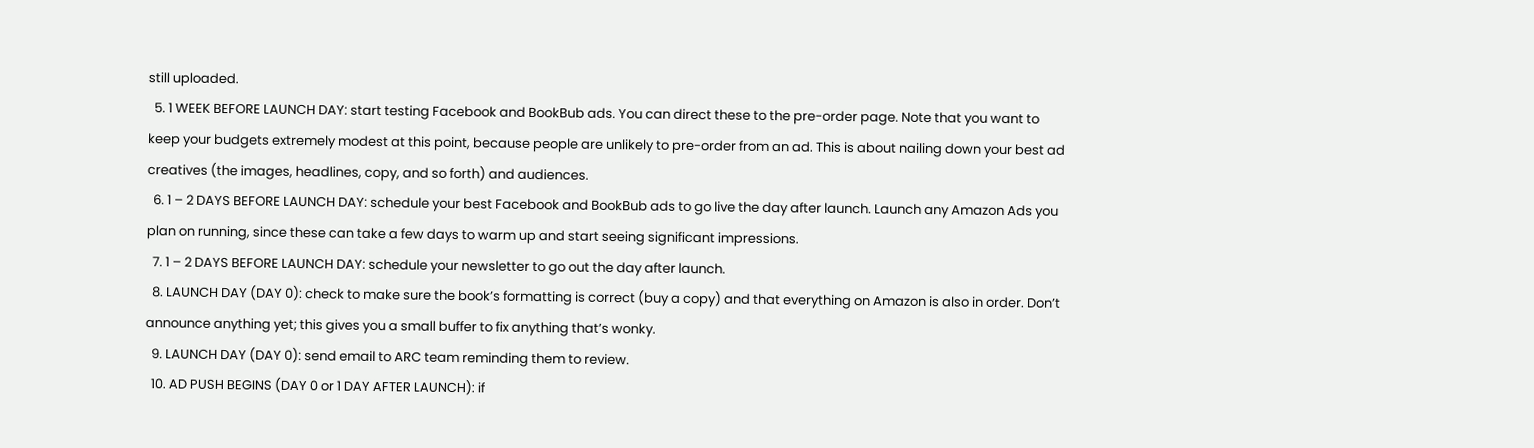still uploaded.
  5. 1 WEEK BEFORE LAUNCH DAY: start testing Facebook and BookBub ads. You can direct these to the pre-order page. Note that you want to keep your budgets extremely modest at this point, because people are unlikely to pre-order from an ad. This is about nailing down your best ad creatives (the images, headlines, copy, and so forth) and audiences.
  6. 1 – 2 DAYS BEFORE LAUNCH DAY: schedule your best Facebook and BookBub ads to go live the day after launch. Launch any Amazon Ads you plan on running, since these can take a few days to warm up and start seeing significant impressions.
  7. 1 – 2 DAYS BEFORE LAUNCH DAY: schedule your newsletter to go out the day after launch.
  8. LAUNCH DAY (DAY 0): check to make sure the book’s formatting is correct (buy a copy) and that everything on Amazon is also in order. Don’t announce anything yet; this gives you a small buffer to fix anything that’s wonky.
  9. LAUNCH DAY (DAY 0): send email to ARC team reminding them to review.
  10. AD PUSH BEGINS (DAY 0 or 1 DAY AFTER LAUNCH): if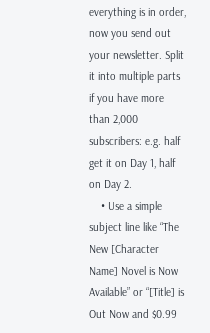everything is in order, now you send out your newsletter. Split it into multiple parts if you have more than 2,000 subscribers: e.g. half get it on Day 1, half on Day 2.
    • Use a simple subject line like “The New [Character Name] Novel is Now Available” or “[Title] is Out Now and $0.99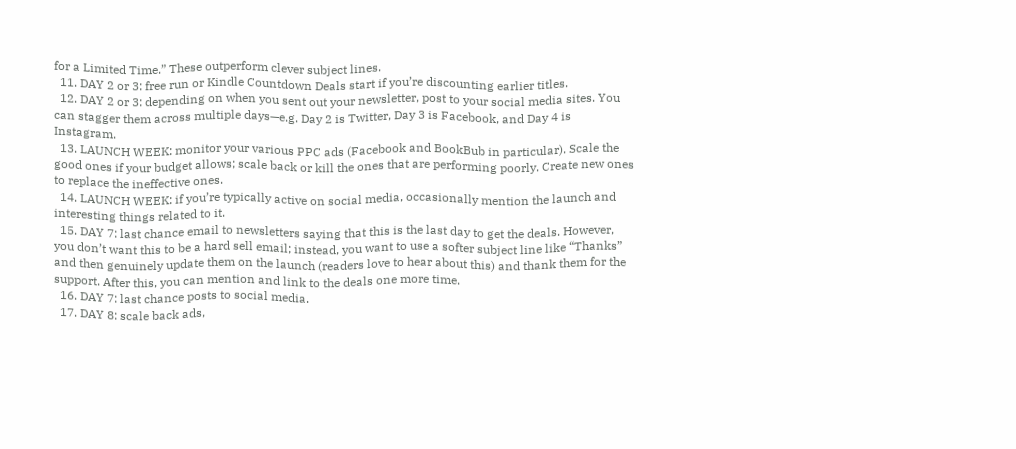for a Limited Time.” These outperform clever subject lines.
  11. DAY 2 or 3: free run or Kindle Countdown Deals start if you’re discounting earlier titles.
  12. DAY 2 or 3: depending on when you sent out your newsletter, post to your social media sites. You can stagger them across multiple days—e.g. Day 2 is Twitter, Day 3 is Facebook, and Day 4 is Instagram.
  13. LAUNCH WEEK: monitor your various PPC ads (Facebook and BookBub in particular). Scale the good ones if your budget allows; scale back or kill the ones that are performing poorly. Create new ones to replace the ineffective ones.
  14. LAUNCH WEEK: if you’re typically active on social media, occasionally mention the launch and interesting things related to it.
  15. DAY 7: last chance email to newsletters saying that this is the last day to get the deals. However, you don’t want this to be a hard sell email; instead, you want to use a softer subject line like “Thanks” and then genuinely update them on the launch (readers love to hear about this) and thank them for the support. After this, you can mention and link to the deals one more time.
  16. DAY 7: last chance posts to social media.
  17. DAY 8: scale back ads,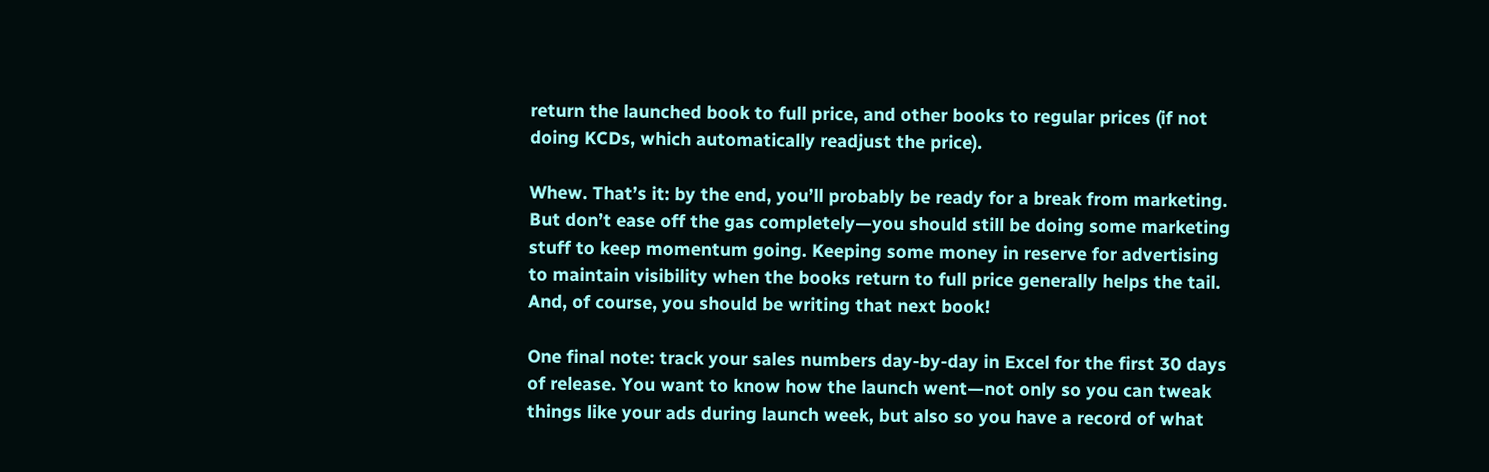return the launched book to full price, and other books to regular prices (if not doing KCDs, which automatically readjust the price).

Whew. That’s it: by the end, you’ll probably be ready for a break from marketing. But don’t ease off the gas completely—you should still be doing some marketing stuff to keep momentum going. Keeping some money in reserve for advertising to maintain visibility when the books return to full price generally helps the tail. And, of course, you should be writing that next book!

One final note: track your sales numbers day-by-day in Excel for the first 30 days of release. You want to know how the launch went—not only so you can tweak things like your ads during launch week, but also so you have a record of what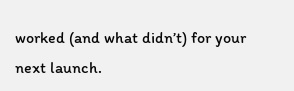worked (and what didn’t) for your next launch.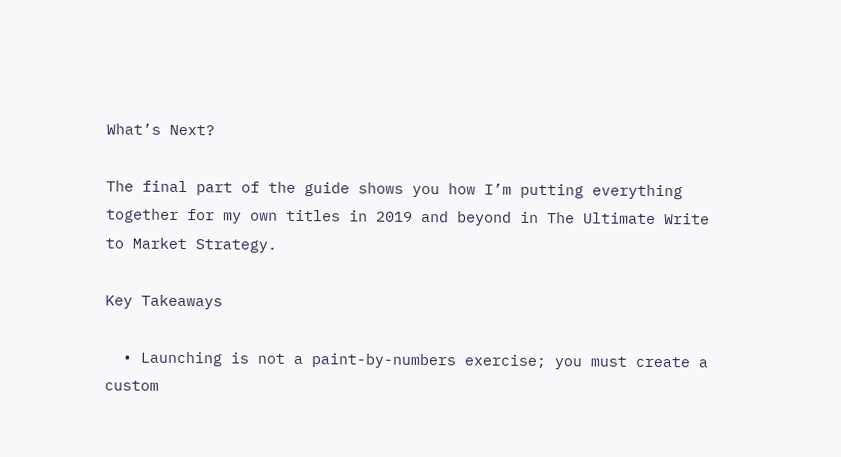What’s Next?

The final part of the guide shows you how I’m putting everything together for my own titles in 2019 and beyond in The Ultimate Write to Market Strategy.

Key Takeaways

  • Launching is not a paint-by-numbers exercise; you must create a custom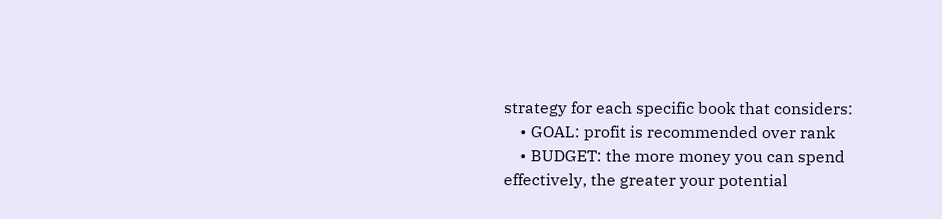strategy for each specific book that considers:
    • GOAL: profit is recommended over rank
    • BUDGET: the more money you can spend effectively, the greater your potential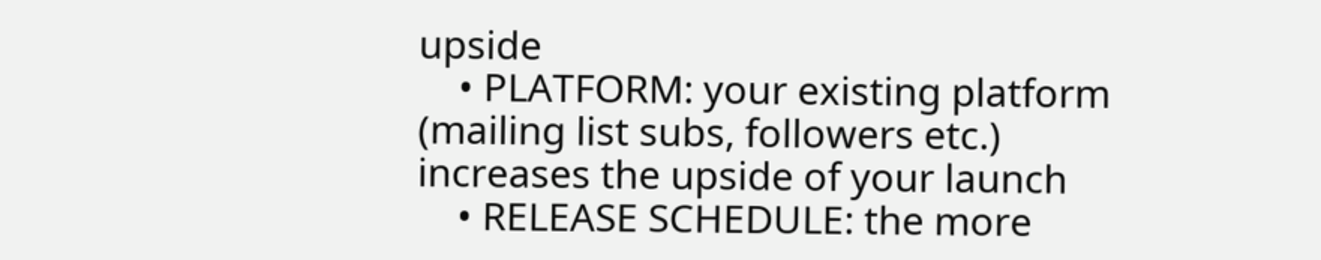upside
    • PLATFORM: your existing platform (mailing list subs, followers etc.) increases the upside of your launch
    • RELEASE SCHEDULE: the more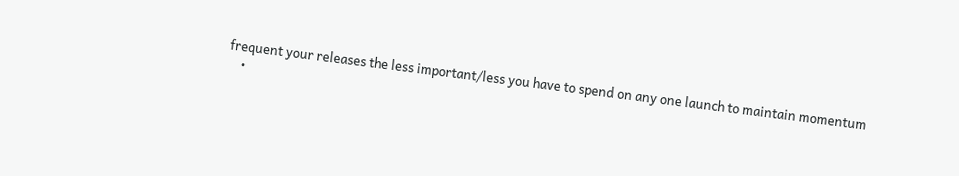frequent your releases the less important/less you have to spend on any one launch to maintain momentum
    •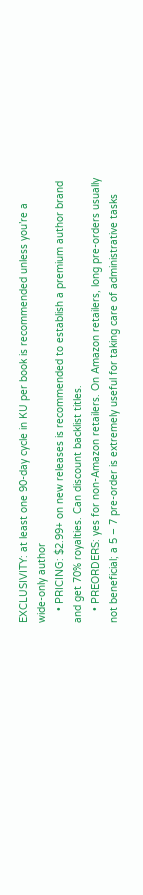EXCLUSIVITY: at least one 90-day cycle in KU per book is recommended unless you’re a wide-only author
    • PRICING: $2.99+ on new releases is recommended to establish a premium author brand and get 70% royalties. Can discount backlist titles.
    • PREORDERS: yes for non-Amazon retailers. On Amazon retailers, long pre-orders usually not beneficial; a 5 – 7 pre-order is extremely useful for taking care of administrative tasks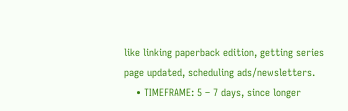like linking paperback edition, getting series page updated, scheduling ads/newsletters.
    • TIMEFRAME: 5 – 7 days, since longer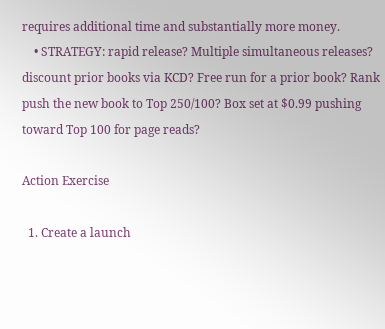requires additional time and substantially more money.
    • STRATEGY: rapid release? Multiple simultaneous releases? discount prior books via KCD? Free run for a prior book? Rank push the new book to Top 250/100? Box set at $0.99 pushing toward Top 100 for page reads?

Action Exercise

  1. Create a launch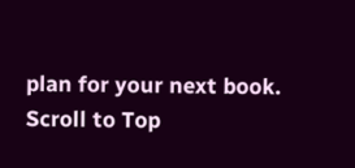plan for your next book.
Scroll to Top